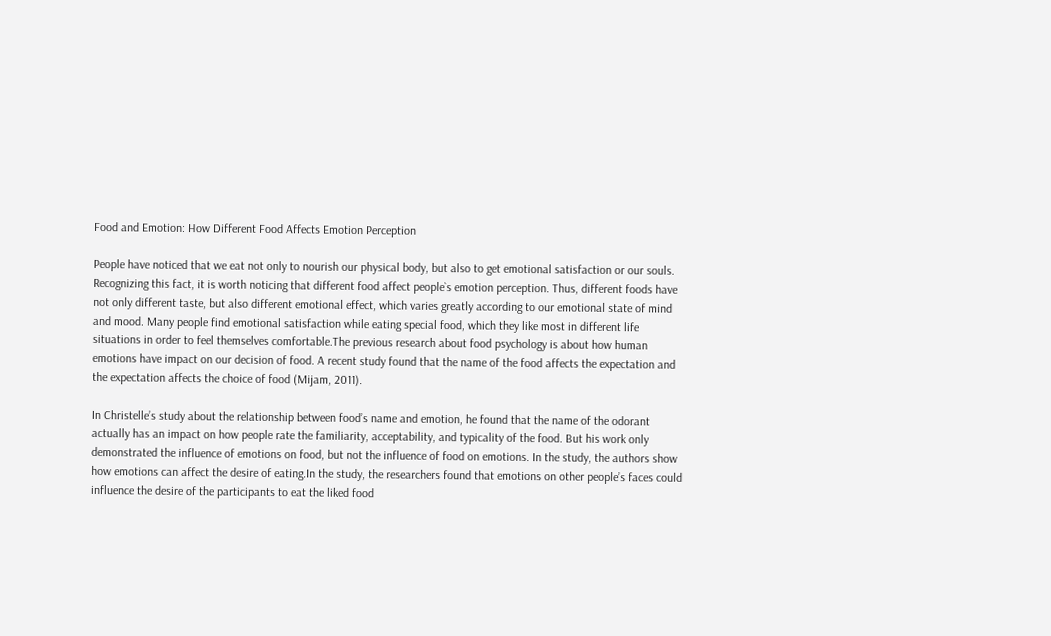Food and Emotion: How Different Food Affects Emotion Perception

People have noticed that we eat not only to nourish our physical body, but also to get emotional satisfaction or our souls. Recognizing this fact, it is worth noticing that different food affect people`s emotion perception. Thus, different foods have not only different taste, but also different emotional effect, which varies greatly according to our emotional state of mind and mood. Many people find emotional satisfaction while eating special food, which they like most in different life situations in order to feel themselves comfortable.The previous research about food psychology is about how human emotions have impact on our decision of food. A recent study found that the name of the food affects the expectation and the expectation affects the choice of food (Mijam, 2011).

In Christelle’s study about the relationship between food’s name and emotion, he found that the name of the odorant actually has an impact on how people rate the familiarity, acceptability, and typicality of the food. But his work only demonstrated the influence of emotions on food, but not the influence of food on emotions. In the study, the authors show how emotions can affect the desire of eating.In the study, the researchers found that emotions on other people’s faces could influence the desire of the participants to eat the liked food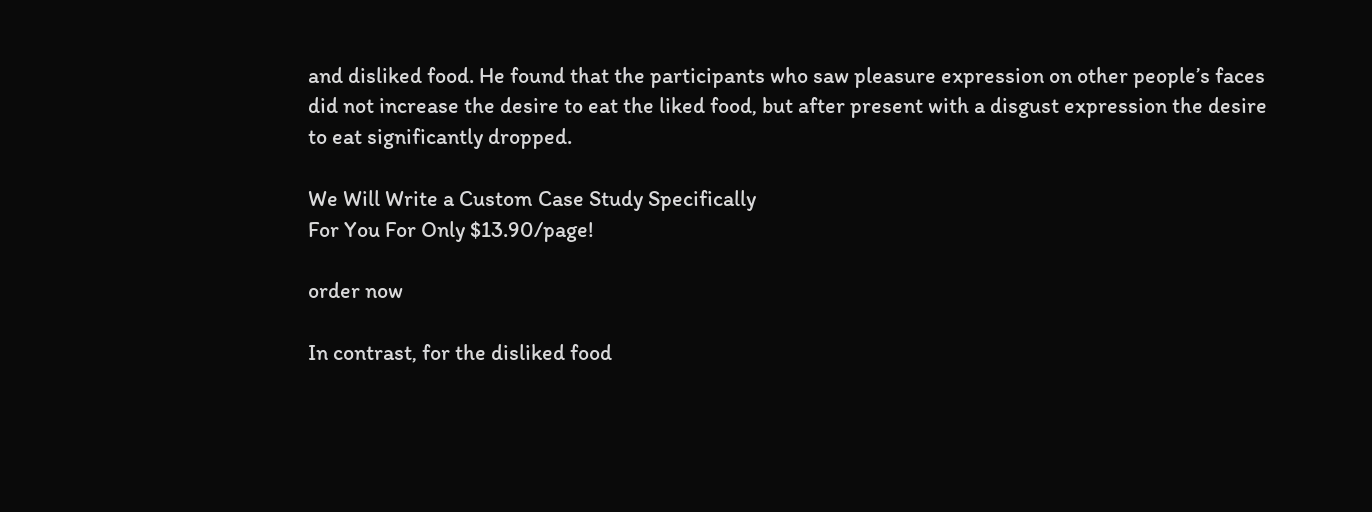and disliked food. He found that the participants who saw pleasure expression on other people’s faces did not increase the desire to eat the liked food, but after present with a disgust expression the desire to eat significantly dropped.

We Will Write a Custom Case Study Specifically
For You For Only $13.90/page!

order now

In contrast, for the disliked food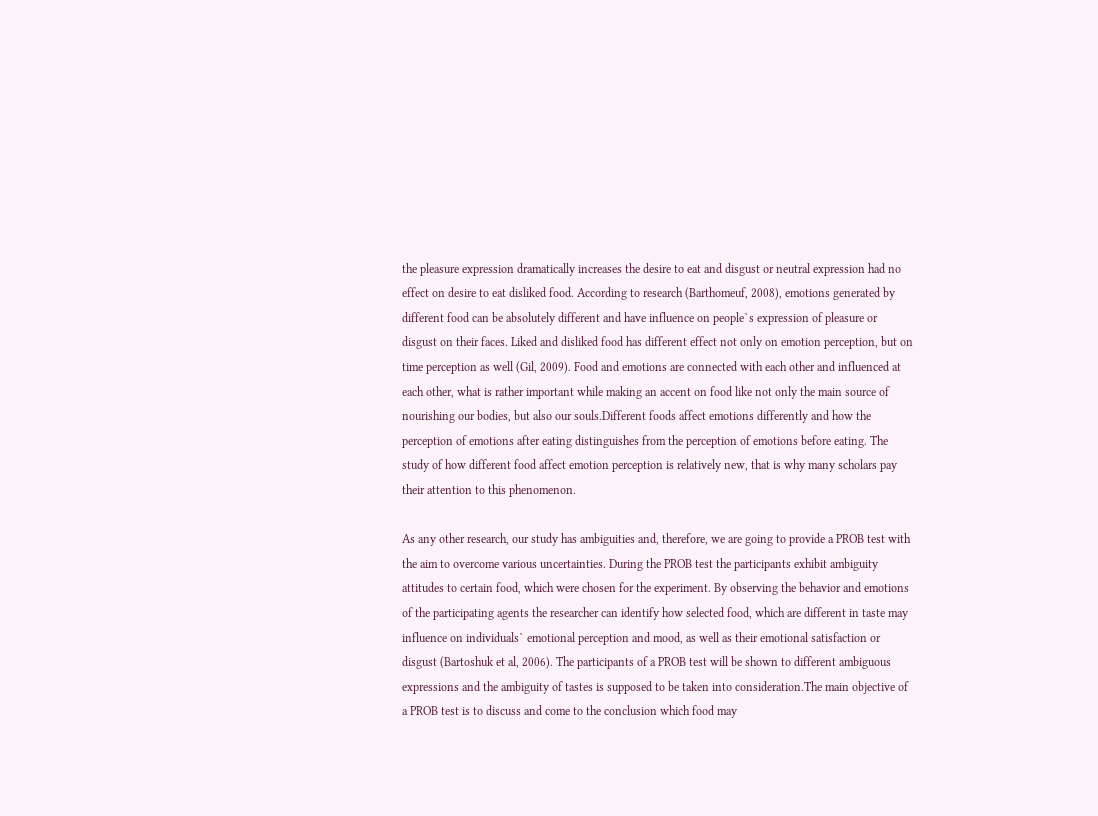the pleasure expression dramatically increases the desire to eat and disgust or neutral expression had no effect on desire to eat disliked food. According to research (Barthomeuf, 2008), emotions generated by different food can be absolutely different and have influence on people`s expression of pleasure or disgust on their faces. Liked and disliked food has different effect not only on emotion perception, but on time perception as well (Gil, 2009). Food and emotions are connected with each other and influenced at each other, what is rather important while making an accent on food like not only the main source of nourishing our bodies, but also our souls.Different foods affect emotions differently and how the perception of emotions after eating distinguishes from the perception of emotions before eating. The study of how different food affect emotion perception is relatively new, that is why many scholars pay their attention to this phenomenon.

As any other research, our study has ambiguities and, therefore, we are going to provide a PROB test with the aim to overcome various uncertainties. During the PROB test the participants exhibit ambiguity attitudes to certain food, which were chosen for the experiment. By observing the behavior and emotions of the participating agents the researcher can identify how selected food, which are different in taste may influence on individuals` emotional perception and mood, as well as their emotional satisfaction or disgust (Bartoshuk et al, 2006). The participants of a PROB test will be shown to different ambiguous expressions and the ambiguity of tastes is supposed to be taken into consideration.The main objective of a PROB test is to discuss and come to the conclusion which food may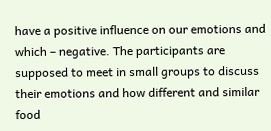have a positive influence on our emotions and which – negative. The participants are supposed to meet in small groups to discuss their emotions and how different and similar food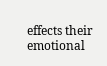effects their emotional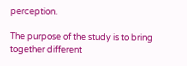perception.

The purpose of the study is to bring together different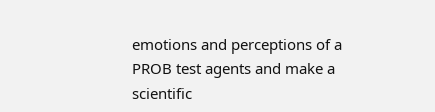emotions and perceptions of a PROB test agents and make a scientific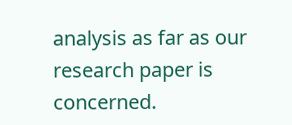analysis as far as our research paper is concerned.